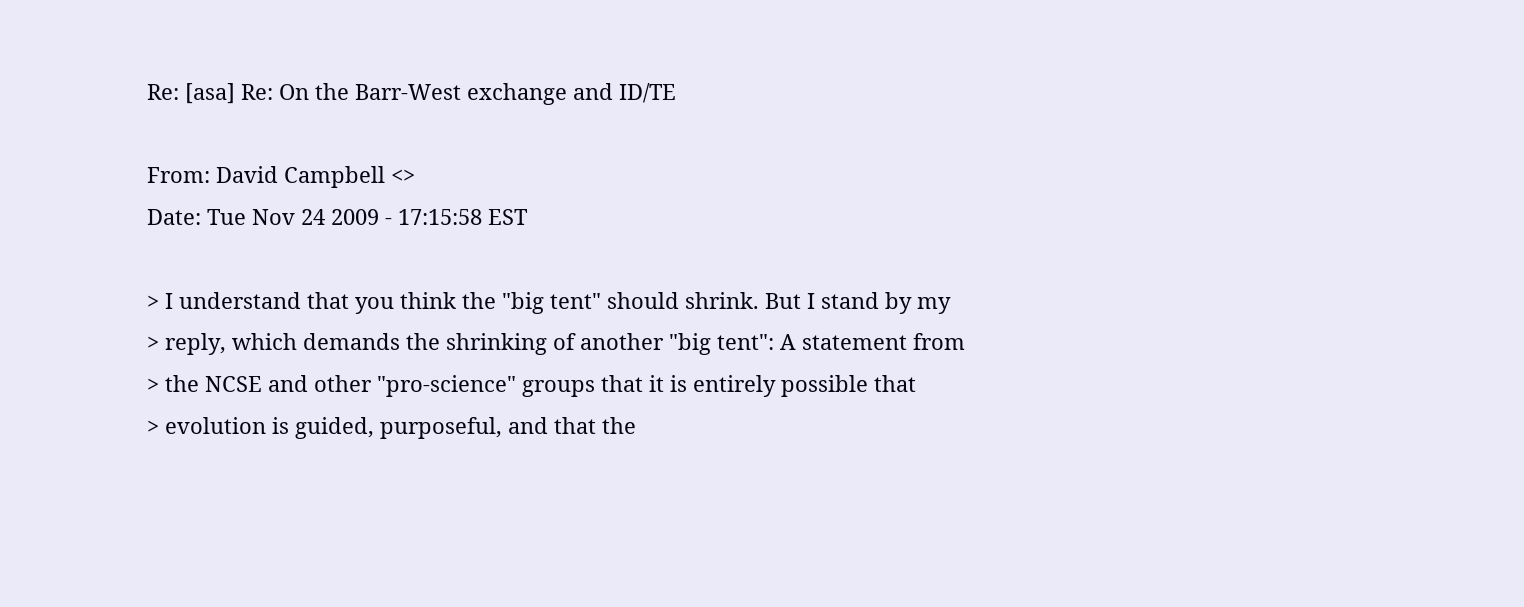Re: [asa] Re: On the Barr-West exchange and ID/TE

From: David Campbell <>
Date: Tue Nov 24 2009 - 17:15:58 EST

> I understand that you think the "big tent" should shrink. But I stand by my
> reply, which demands the shrinking of another "big tent": A statement from
> the NCSE and other "pro-science" groups that it is entirely possible that
> evolution is guided, purposeful, and that the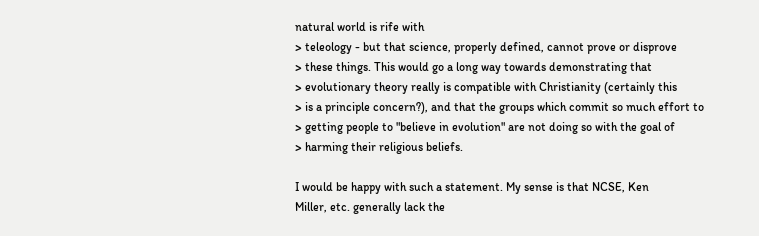natural world is rife with
> teleology - but that science, properly defined, cannot prove or disprove
> these things. This would go a long way towards demonstrating that
> evolutionary theory really is compatible with Christianity (certainly this
> is a principle concern?), and that the groups which commit so much effort to
> getting people to "believe in evolution" are not doing so with the goal of
> harming their religious beliefs.

I would be happy with such a statement. My sense is that NCSE, Ken
Miller, etc. generally lack the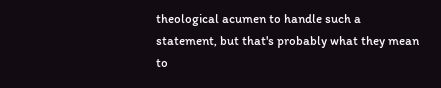theological acumen to handle such a
statement, but that's probably what they mean to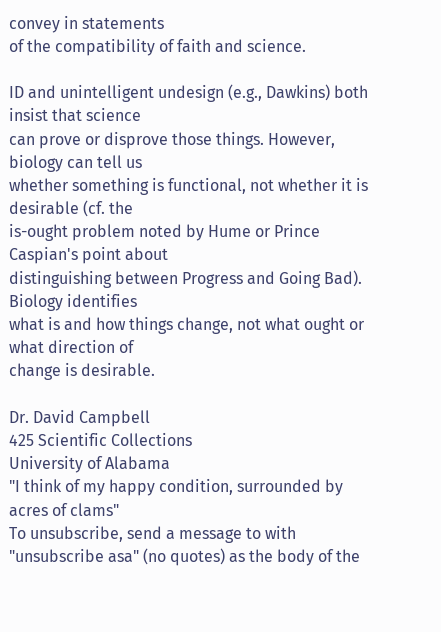convey in statements
of the compatibility of faith and science.

ID and unintelligent undesign (e.g., Dawkins) both insist that science
can prove or disprove those things. However, biology can tell us
whether something is functional, not whether it is desirable (cf. the
is-ought problem noted by Hume or Prince Caspian's point about
distinguishing between Progress and Going Bad). Biology identifies
what is and how things change, not what ought or what direction of
change is desirable.

Dr. David Campbell
425 Scientific Collections
University of Alabama
"I think of my happy condition, surrounded by acres of clams"
To unsubscribe, send a message to with
"unsubscribe asa" (no quotes) as the body of the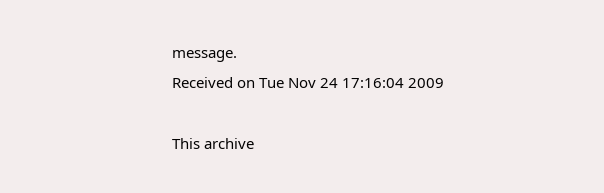message.
Received on Tue Nov 24 17:16:04 2009

This archive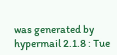was generated by hypermail 2.1.8 : Tue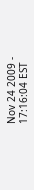Nov 24 2009 - 17:16:04 EST